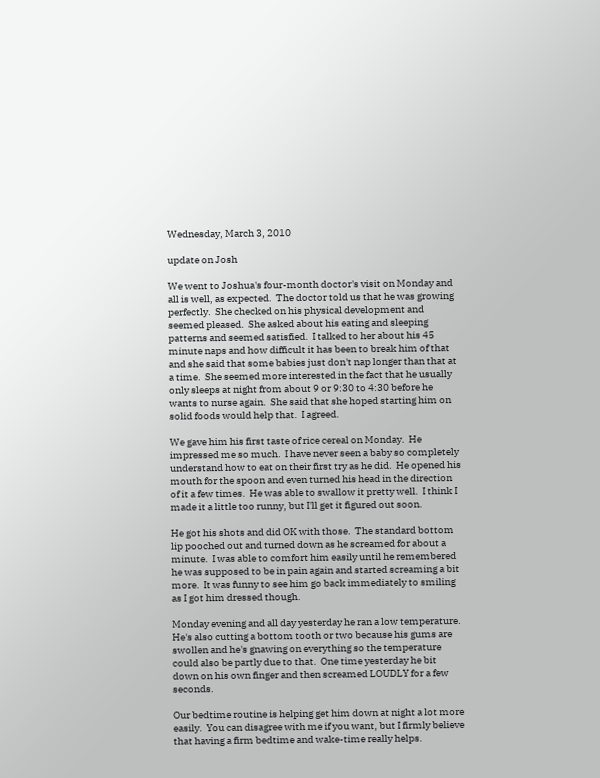Wednesday, March 3, 2010

update on Josh

We went to Joshua's four-month doctor's visit on Monday and all is well, as expected.  The doctor told us that he was growing perfectly.  She checked on his physical development and seemed pleased.  She asked about his eating and sleeping patterns and seemed satisfied.  I talked to her about his 45 minute naps and how difficult it has been to break him of that and she said that some babies just don't nap longer than that at a time.  She seemed more interested in the fact that he usually only sleeps at night from about 9 or 9:30 to 4:30 before he wants to nurse again.  She said that she hoped starting him on solid foods would help that.  I agreed.

We gave him his first taste of rice cereal on Monday.  He impressed me so much.  I have never seen a baby so completely understand how to eat on their first try as he did.  He opened his mouth for the spoon and even turned his head in the direction of it a few times.  He was able to swallow it pretty well.  I think I made it a little too runny, but I'll get it figured out soon.

He got his shots and did OK with those.  The standard bottom lip pooched out and turned down as he screamed for about a minute.  I was able to comfort him easily until he remembered he was supposed to be in pain again and started screaming a bit more.  It was funny to see him go back immediately to smiling as I got him dressed though.

Monday evening and all day yesterday he ran a low temperature.  He's also cutting a bottom tooth or two because his gums are swollen and he's gnawing on everything so the temperature could also be partly due to that.  One time yesterday he bit down on his own finger and then screamed LOUDLY for a few seconds.

Our bedtime routine is helping get him down at night a lot more easily.  You can disagree with me if you want, but I firmly believe that having a firm bedtime and wake-time really helps.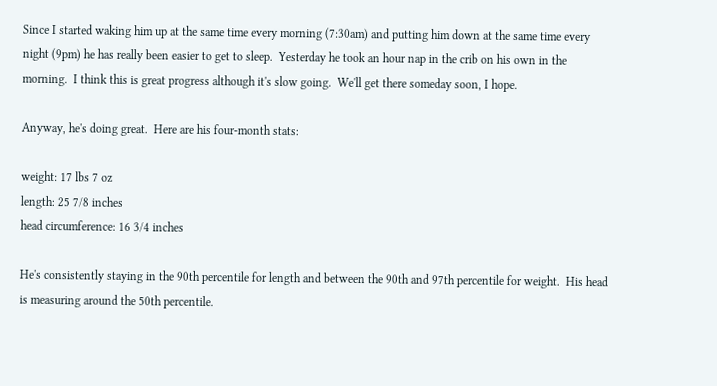Since I started waking him up at the same time every morning (7:30am) and putting him down at the same time every night (9pm) he has really been easier to get to sleep.  Yesterday he took an hour nap in the crib on his own in the morning.  I think this is great progress although it's slow going.  We'll get there someday soon, I hope.

Anyway, he's doing great.  Here are his four-month stats:

weight: 17 lbs 7 oz
length: 25 7/8 inches
head circumference: 16 3/4 inches

He's consistently staying in the 90th percentile for length and between the 90th and 97th percentile for weight.  His head is measuring around the 50th percentile.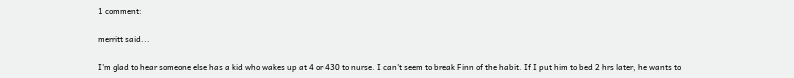1 comment:

merritt said...

I'm glad to hear someone else has a kid who wakes up at 4 or 430 to nurse. I can't seem to break Finn of the habit. If I put him to bed 2 hrs later, he wants to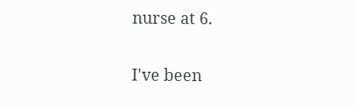nurse at 6.

I've been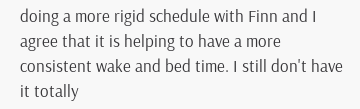doing a more rigid schedule with Finn and I agree that it is helping to have a more consistent wake and bed time. I still don't have it totally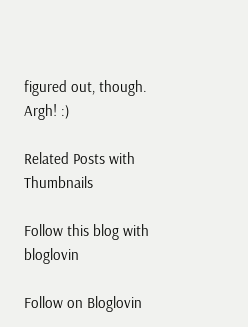figured out, though. Argh! :)

Related Posts with Thumbnails

Follow this blog with bloglovin

Follow on Bloglovin